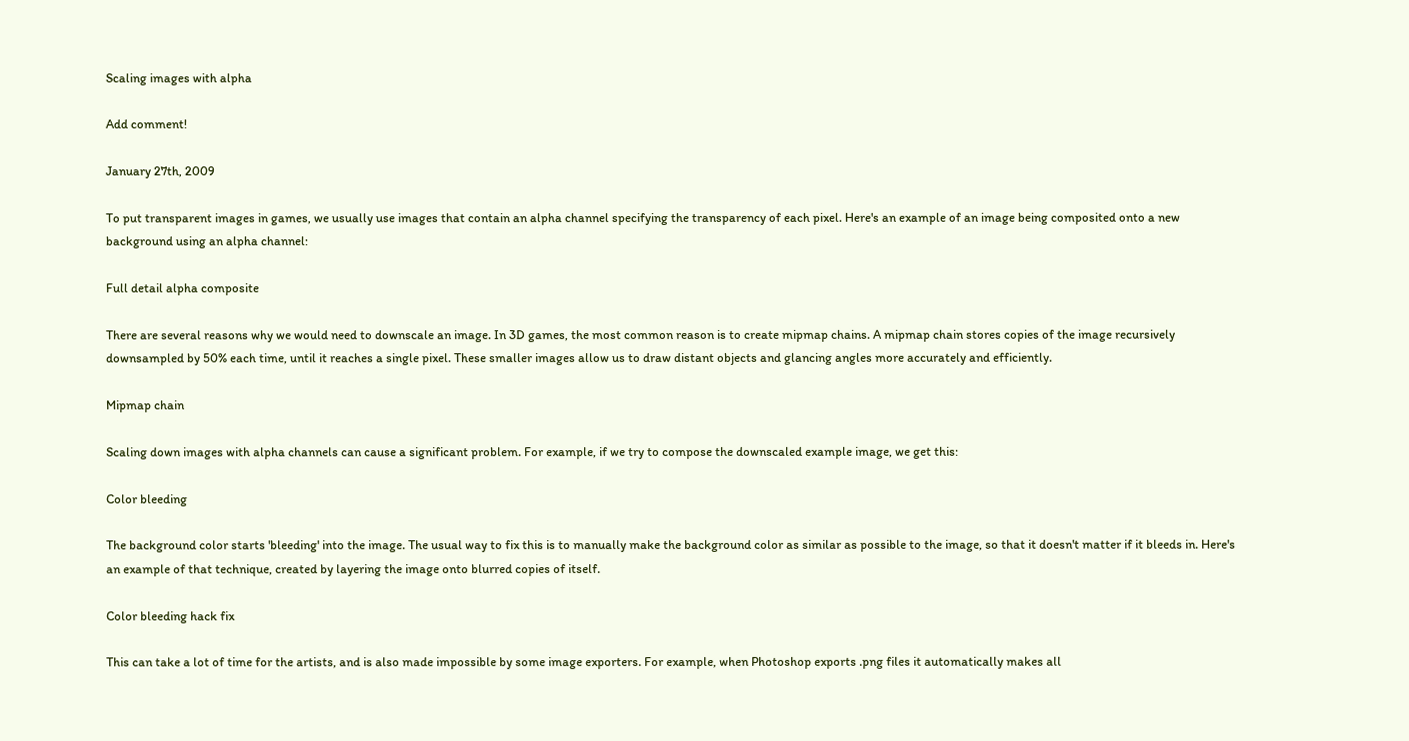Scaling images with alpha

Add comment!

January 27th, 2009

To put transparent images in games, we usually use images that contain an alpha channel specifying the transparency of each pixel. Here's an example of an image being composited onto a new background using an alpha channel:

Full detail alpha composite

There are several reasons why we would need to downscale an image. In 3D games, the most common reason is to create mipmap chains. A mipmap chain stores copies of the image recursively downsampled by 50% each time, until it reaches a single pixel. These smaller images allow us to draw distant objects and glancing angles more accurately and efficiently.

Mipmap chain

Scaling down images with alpha channels can cause a significant problem. For example, if we try to compose the downscaled example image, we get this:

Color bleeding

The background color starts 'bleeding' into the image. The usual way to fix this is to manually make the background color as similar as possible to the image, so that it doesn't matter if it bleeds in. Here's an example of that technique, created by layering the image onto blurred copies of itself.

Color bleeding hack fix

This can take a lot of time for the artists, and is also made impossible by some image exporters. For example, when Photoshop exports .png files it automatically makes all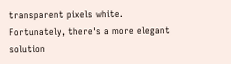transparent pixels white. Fortunately, there's a more elegant solution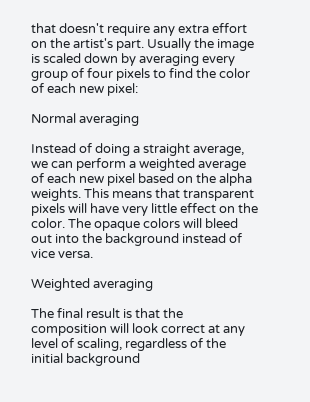that doesn't require any extra effort on the artist's part. Usually the image is scaled down by averaging every group of four pixels to find the color of each new pixel:

Normal averaging

Instead of doing a straight average, we can perform a weighted average of each new pixel based on the alpha weights. This means that transparent pixels will have very little effect on the color. The opaque colors will bleed out into the background instead of vice versa.

Weighted averaging

The final result is that the composition will look correct at any level of scaling, regardless of the initial background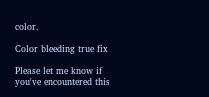color.

Color bleeding true fix

Please let me know if you've encountered this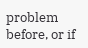problem before, or if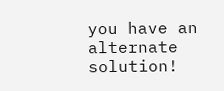you have an alternate solution!